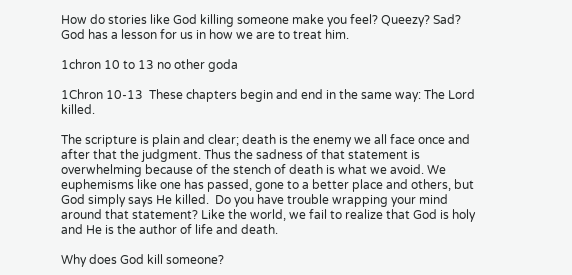How do stories like God killing someone make you feel? Queezy? Sad? God has a lesson for us in how we are to treat him.

1chron 10 to 13 no other goda

1Chron 10-13  These chapters begin and end in the same way: The Lord killed.

The scripture is plain and clear; death is the enemy we all face once and after that the judgment. Thus the sadness of that statement is overwhelming because of the stench of death is what we avoid. We euphemisms like one has passed, gone to a better place and others, but God simply says He killed.  Do you have trouble wrapping your mind around that statement? Like the world, we fail to realize that God is holy and He is the author of life and death.

Why does God kill someone?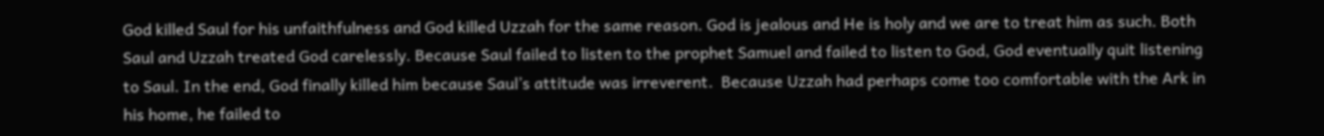God killed Saul for his unfaithfulness and God killed Uzzah for the same reason. God is jealous and He is holy and we are to treat him as such. Both Saul and Uzzah treated God carelessly. Because Saul failed to listen to the prophet Samuel and failed to listen to God, God eventually quit listening to Saul. In the end, God finally killed him because Saul’s attitude was irreverent.  Because Uzzah had perhaps come too comfortable with the Ark in his home, he failed to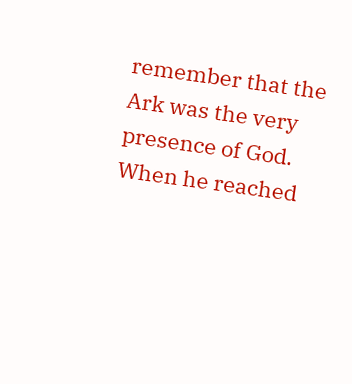remember that the Ark was the very presence of God. When he reached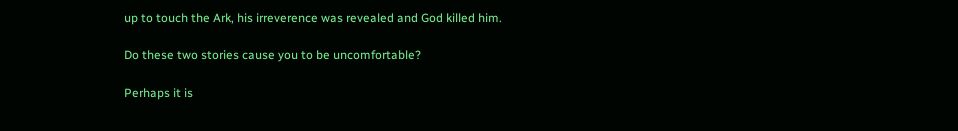up to touch the Ark, his irreverence was revealed and God killed him.

Do these two stories cause you to be uncomfortable?

Perhaps it is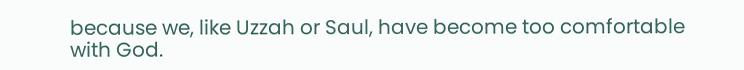because we, like Uzzah or Saul, have become too comfortable with God.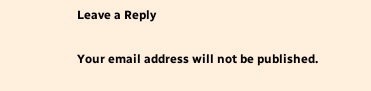Leave a Reply

Your email address will not be published.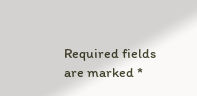Required fields are marked *